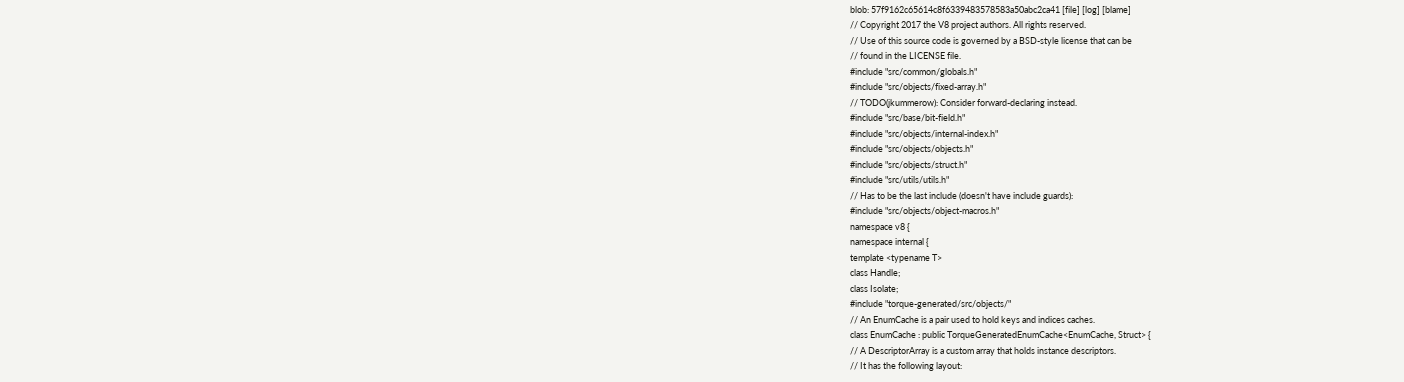blob: 57f9162c65614c8f6339483578583a50abc2ca41 [file] [log] [blame]
// Copyright 2017 the V8 project authors. All rights reserved.
// Use of this source code is governed by a BSD-style license that can be
// found in the LICENSE file.
#include "src/common/globals.h"
#include "src/objects/fixed-array.h"
// TODO(jkummerow): Consider forward-declaring instead.
#include "src/base/bit-field.h"
#include "src/objects/internal-index.h"
#include "src/objects/objects.h"
#include "src/objects/struct.h"
#include "src/utils/utils.h"
// Has to be the last include (doesn't have include guards):
#include "src/objects/object-macros.h"
namespace v8 {
namespace internal {
template <typename T>
class Handle;
class Isolate;
#include "torque-generated/src/objects/"
// An EnumCache is a pair used to hold keys and indices caches.
class EnumCache : public TorqueGeneratedEnumCache<EnumCache, Struct> {
// A DescriptorArray is a custom array that holds instance descriptors.
// It has the following layout: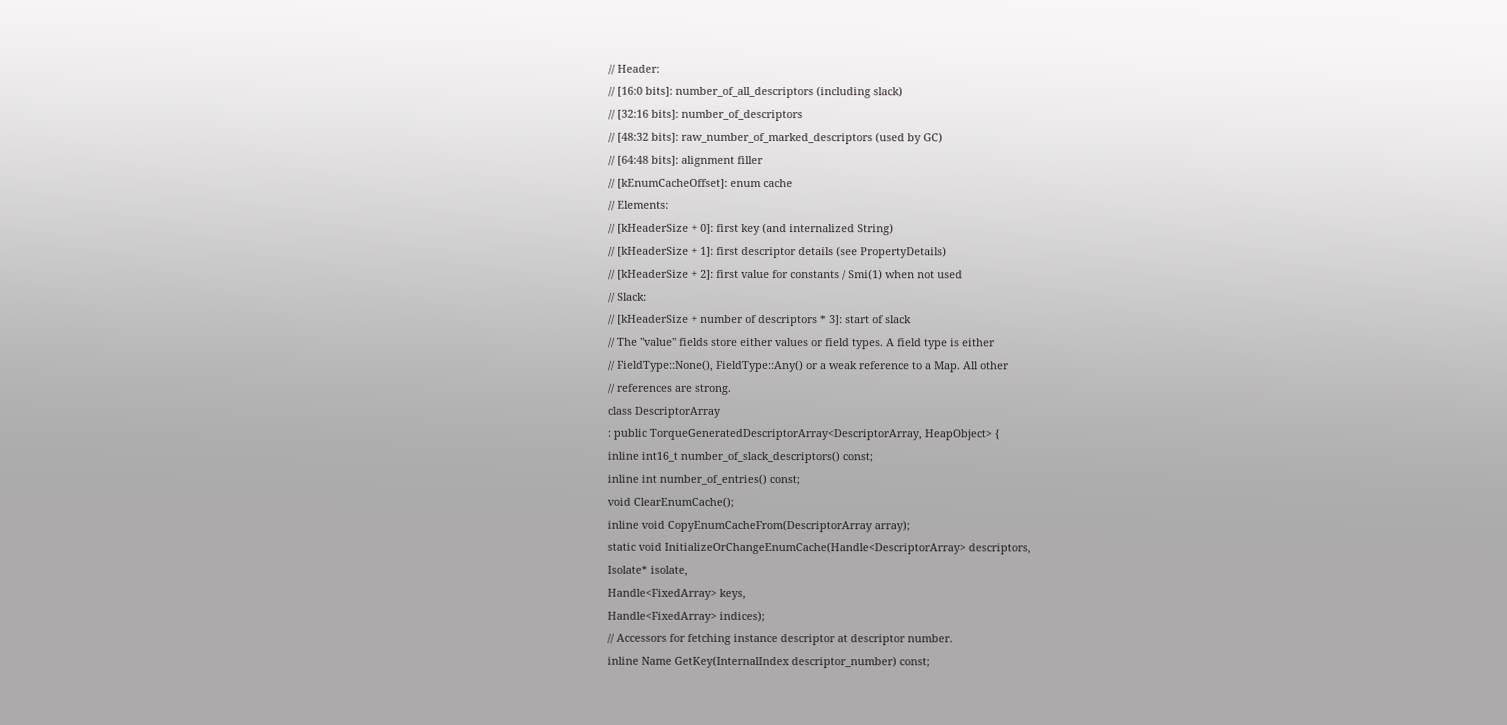// Header:
// [16:0 bits]: number_of_all_descriptors (including slack)
// [32:16 bits]: number_of_descriptors
// [48:32 bits]: raw_number_of_marked_descriptors (used by GC)
// [64:48 bits]: alignment filler
// [kEnumCacheOffset]: enum cache
// Elements:
// [kHeaderSize + 0]: first key (and internalized String)
// [kHeaderSize + 1]: first descriptor details (see PropertyDetails)
// [kHeaderSize + 2]: first value for constants / Smi(1) when not used
// Slack:
// [kHeaderSize + number of descriptors * 3]: start of slack
// The "value" fields store either values or field types. A field type is either
// FieldType::None(), FieldType::Any() or a weak reference to a Map. All other
// references are strong.
class DescriptorArray
: public TorqueGeneratedDescriptorArray<DescriptorArray, HeapObject> {
inline int16_t number_of_slack_descriptors() const;
inline int number_of_entries() const;
void ClearEnumCache();
inline void CopyEnumCacheFrom(DescriptorArray array);
static void InitializeOrChangeEnumCache(Handle<DescriptorArray> descriptors,
Isolate* isolate,
Handle<FixedArray> keys,
Handle<FixedArray> indices);
// Accessors for fetching instance descriptor at descriptor number.
inline Name GetKey(InternalIndex descriptor_number) const;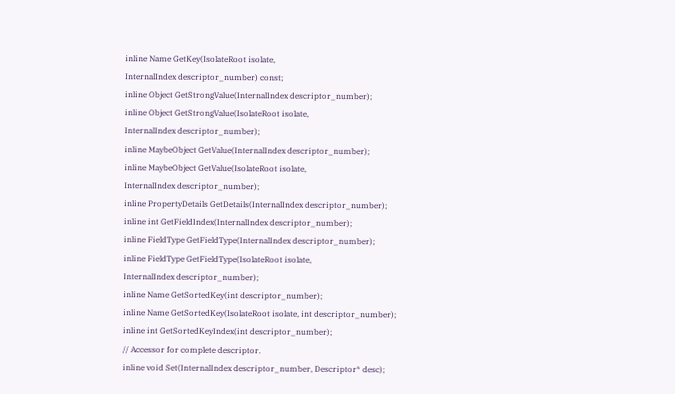inline Name GetKey(IsolateRoot isolate,
InternalIndex descriptor_number) const;
inline Object GetStrongValue(InternalIndex descriptor_number);
inline Object GetStrongValue(IsolateRoot isolate,
InternalIndex descriptor_number);
inline MaybeObject GetValue(InternalIndex descriptor_number);
inline MaybeObject GetValue(IsolateRoot isolate,
InternalIndex descriptor_number);
inline PropertyDetails GetDetails(InternalIndex descriptor_number);
inline int GetFieldIndex(InternalIndex descriptor_number);
inline FieldType GetFieldType(InternalIndex descriptor_number);
inline FieldType GetFieldType(IsolateRoot isolate,
InternalIndex descriptor_number);
inline Name GetSortedKey(int descriptor_number);
inline Name GetSortedKey(IsolateRoot isolate, int descriptor_number);
inline int GetSortedKeyIndex(int descriptor_number);
// Accessor for complete descriptor.
inline void Set(InternalIndex descriptor_number, Descriptor* desc);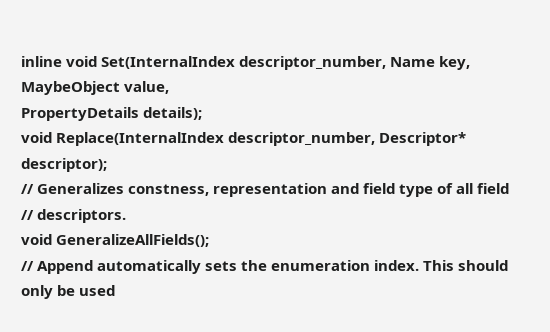inline void Set(InternalIndex descriptor_number, Name key, MaybeObject value,
PropertyDetails details);
void Replace(InternalIndex descriptor_number, Descriptor* descriptor);
// Generalizes constness, representation and field type of all field
// descriptors.
void GeneralizeAllFields();
// Append automatically sets the enumeration index. This should only be used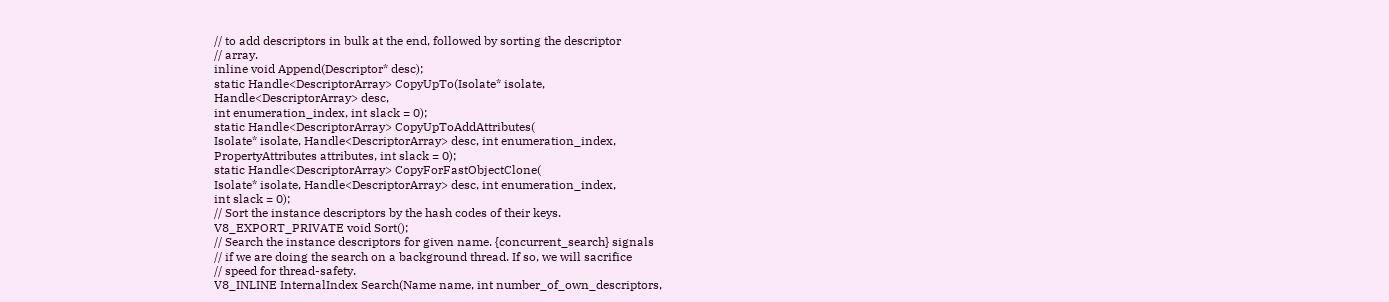// to add descriptors in bulk at the end, followed by sorting the descriptor
// array.
inline void Append(Descriptor* desc);
static Handle<DescriptorArray> CopyUpTo(Isolate* isolate,
Handle<DescriptorArray> desc,
int enumeration_index, int slack = 0);
static Handle<DescriptorArray> CopyUpToAddAttributes(
Isolate* isolate, Handle<DescriptorArray> desc, int enumeration_index,
PropertyAttributes attributes, int slack = 0);
static Handle<DescriptorArray> CopyForFastObjectClone(
Isolate* isolate, Handle<DescriptorArray> desc, int enumeration_index,
int slack = 0);
// Sort the instance descriptors by the hash codes of their keys.
V8_EXPORT_PRIVATE void Sort();
// Search the instance descriptors for given name. {concurrent_search} signals
// if we are doing the search on a background thread. If so, we will sacrifice
// speed for thread-safety.
V8_INLINE InternalIndex Search(Name name, int number_of_own_descriptors,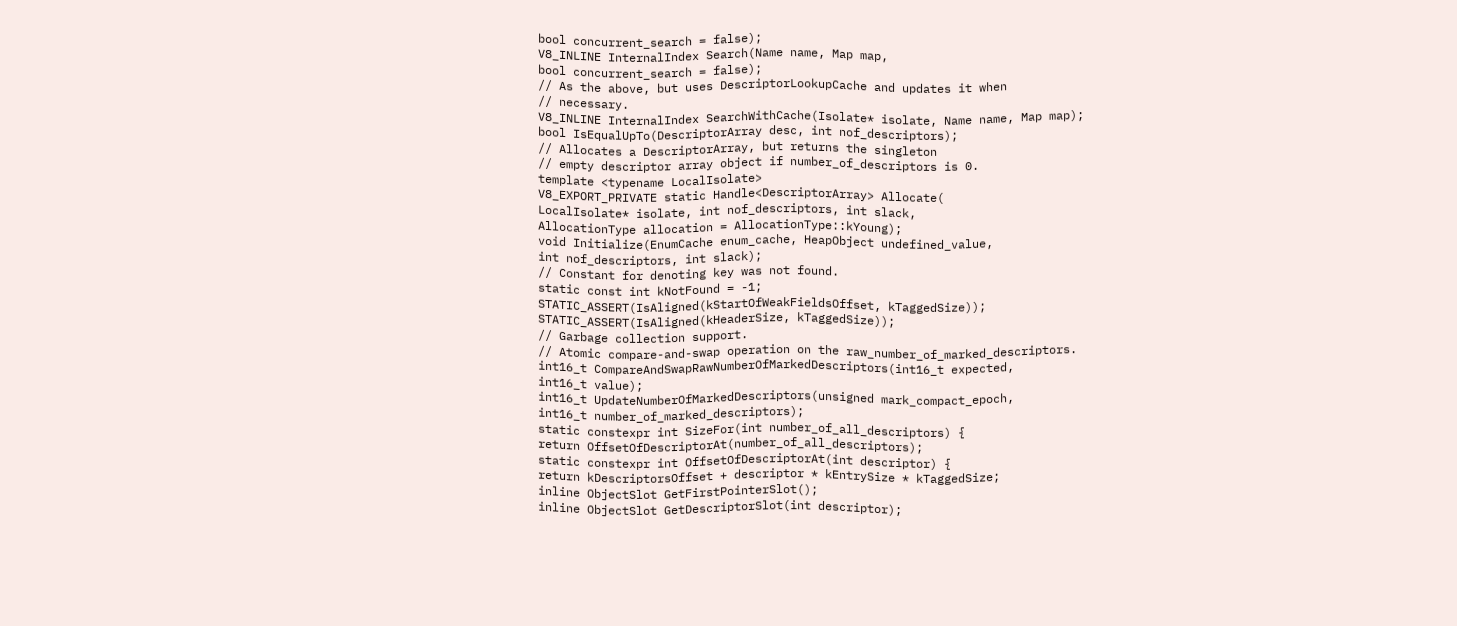bool concurrent_search = false);
V8_INLINE InternalIndex Search(Name name, Map map,
bool concurrent_search = false);
// As the above, but uses DescriptorLookupCache and updates it when
// necessary.
V8_INLINE InternalIndex SearchWithCache(Isolate* isolate, Name name, Map map);
bool IsEqualUpTo(DescriptorArray desc, int nof_descriptors);
// Allocates a DescriptorArray, but returns the singleton
// empty descriptor array object if number_of_descriptors is 0.
template <typename LocalIsolate>
V8_EXPORT_PRIVATE static Handle<DescriptorArray> Allocate(
LocalIsolate* isolate, int nof_descriptors, int slack,
AllocationType allocation = AllocationType::kYoung);
void Initialize(EnumCache enum_cache, HeapObject undefined_value,
int nof_descriptors, int slack);
// Constant for denoting key was not found.
static const int kNotFound = -1;
STATIC_ASSERT(IsAligned(kStartOfWeakFieldsOffset, kTaggedSize));
STATIC_ASSERT(IsAligned(kHeaderSize, kTaggedSize));
// Garbage collection support.
// Atomic compare-and-swap operation on the raw_number_of_marked_descriptors.
int16_t CompareAndSwapRawNumberOfMarkedDescriptors(int16_t expected,
int16_t value);
int16_t UpdateNumberOfMarkedDescriptors(unsigned mark_compact_epoch,
int16_t number_of_marked_descriptors);
static constexpr int SizeFor(int number_of_all_descriptors) {
return OffsetOfDescriptorAt(number_of_all_descriptors);
static constexpr int OffsetOfDescriptorAt(int descriptor) {
return kDescriptorsOffset + descriptor * kEntrySize * kTaggedSize;
inline ObjectSlot GetFirstPointerSlot();
inline ObjectSlot GetDescriptorSlot(int descriptor);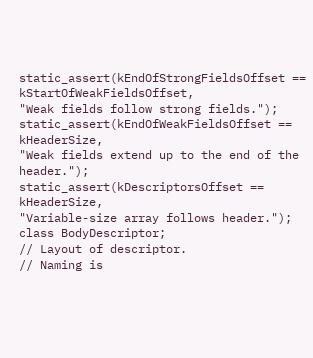static_assert(kEndOfStrongFieldsOffset == kStartOfWeakFieldsOffset,
"Weak fields follow strong fields.");
static_assert(kEndOfWeakFieldsOffset == kHeaderSize,
"Weak fields extend up to the end of the header.");
static_assert(kDescriptorsOffset == kHeaderSize,
"Variable-size array follows header.");
class BodyDescriptor;
// Layout of descriptor.
// Naming is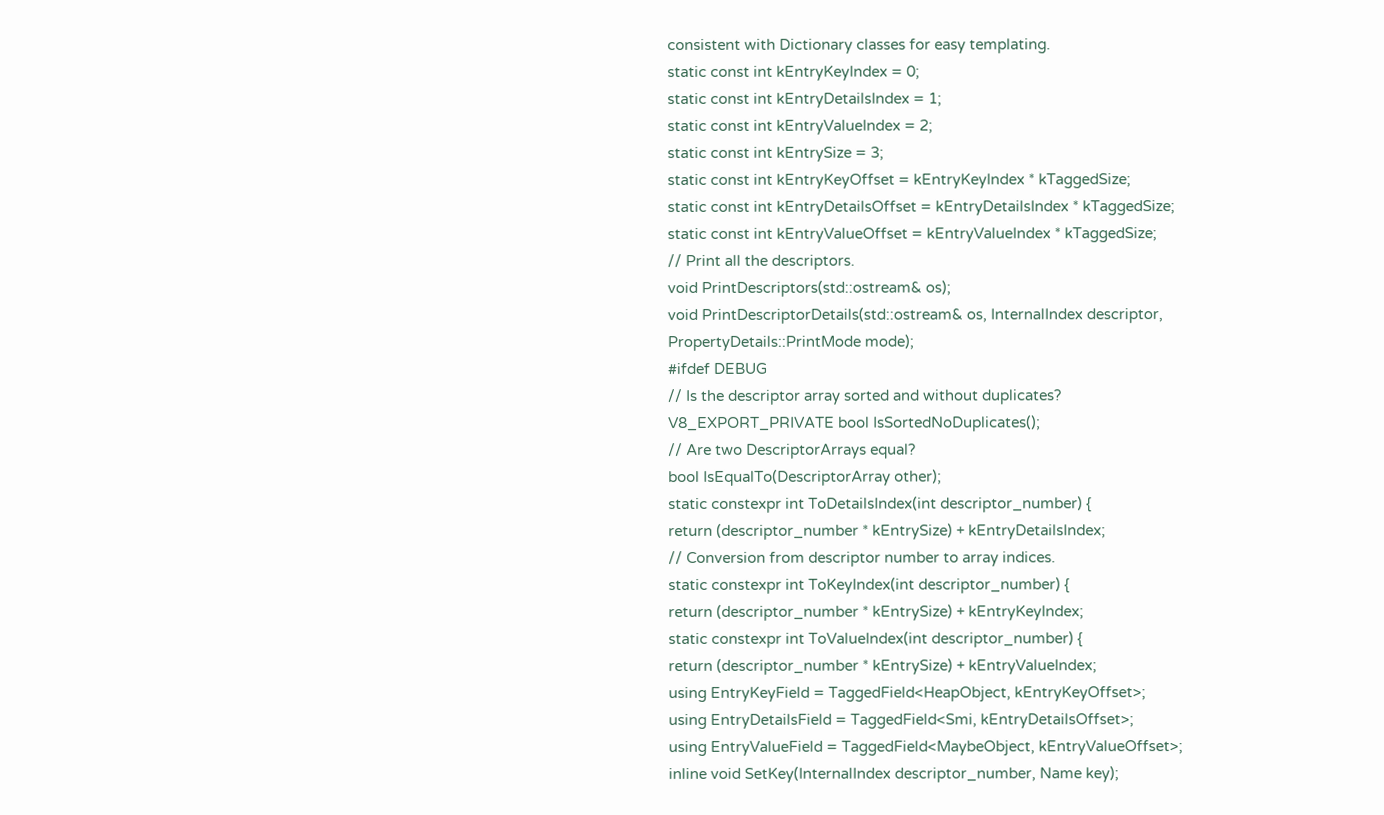consistent with Dictionary classes for easy templating.
static const int kEntryKeyIndex = 0;
static const int kEntryDetailsIndex = 1;
static const int kEntryValueIndex = 2;
static const int kEntrySize = 3;
static const int kEntryKeyOffset = kEntryKeyIndex * kTaggedSize;
static const int kEntryDetailsOffset = kEntryDetailsIndex * kTaggedSize;
static const int kEntryValueOffset = kEntryValueIndex * kTaggedSize;
// Print all the descriptors.
void PrintDescriptors(std::ostream& os);
void PrintDescriptorDetails(std::ostream& os, InternalIndex descriptor,
PropertyDetails::PrintMode mode);
#ifdef DEBUG
// Is the descriptor array sorted and without duplicates?
V8_EXPORT_PRIVATE bool IsSortedNoDuplicates();
// Are two DescriptorArrays equal?
bool IsEqualTo(DescriptorArray other);
static constexpr int ToDetailsIndex(int descriptor_number) {
return (descriptor_number * kEntrySize) + kEntryDetailsIndex;
// Conversion from descriptor number to array indices.
static constexpr int ToKeyIndex(int descriptor_number) {
return (descriptor_number * kEntrySize) + kEntryKeyIndex;
static constexpr int ToValueIndex(int descriptor_number) {
return (descriptor_number * kEntrySize) + kEntryValueIndex;
using EntryKeyField = TaggedField<HeapObject, kEntryKeyOffset>;
using EntryDetailsField = TaggedField<Smi, kEntryDetailsOffset>;
using EntryValueField = TaggedField<MaybeObject, kEntryValueOffset>;
inline void SetKey(InternalIndex descriptor_number, Name key);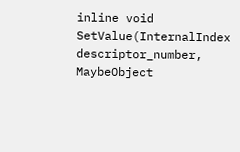inline void SetValue(InternalIndex descriptor_number, MaybeObject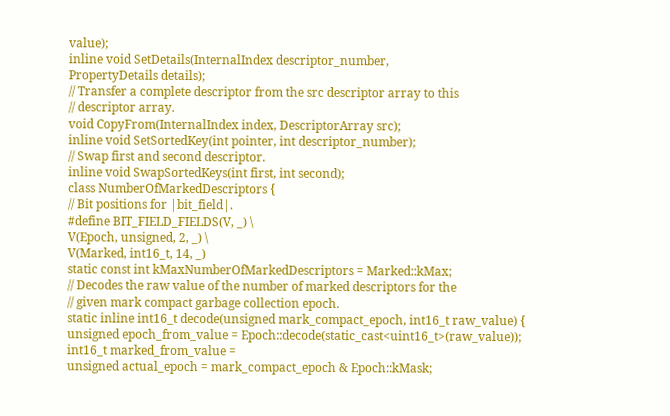value);
inline void SetDetails(InternalIndex descriptor_number,
PropertyDetails details);
// Transfer a complete descriptor from the src descriptor array to this
// descriptor array.
void CopyFrom(InternalIndex index, DescriptorArray src);
inline void SetSortedKey(int pointer, int descriptor_number);
// Swap first and second descriptor.
inline void SwapSortedKeys(int first, int second);
class NumberOfMarkedDescriptors {
// Bit positions for |bit_field|.
#define BIT_FIELD_FIELDS(V, _) \
V(Epoch, unsigned, 2, _) \
V(Marked, int16_t, 14, _)
static const int kMaxNumberOfMarkedDescriptors = Marked::kMax;
// Decodes the raw value of the number of marked descriptors for the
// given mark compact garbage collection epoch.
static inline int16_t decode(unsigned mark_compact_epoch, int16_t raw_value) {
unsigned epoch_from_value = Epoch::decode(static_cast<uint16_t>(raw_value));
int16_t marked_from_value =
unsigned actual_epoch = mark_compact_epoch & Epoch::kMask;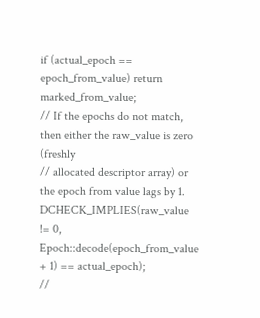if (actual_epoch == epoch_from_value) return marked_from_value;
// If the epochs do not match, then either the raw_value is zero (freshly
// allocated descriptor array) or the epoch from value lags by 1.
DCHECK_IMPLIES(raw_value != 0,
Epoch::decode(epoch_from_value + 1) == actual_epoch);
//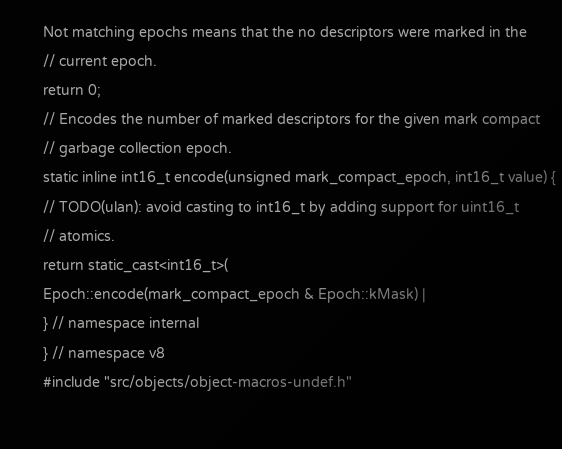Not matching epochs means that the no descriptors were marked in the
// current epoch.
return 0;
// Encodes the number of marked descriptors for the given mark compact
// garbage collection epoch.
static inline int16_t encode(unsigned mark_compact_epoch, int16_t value) {
// TODO(ulan): avoid casting to int16_t by adding support for uint16_t
// atomics.
return static_cast<int16_t>(
Epoch::encode(mark_compact_epoch & Epoch::kMask) |
} // namespace internal
} // namespace v8
#include "src/objects/object-macros-undef.h"